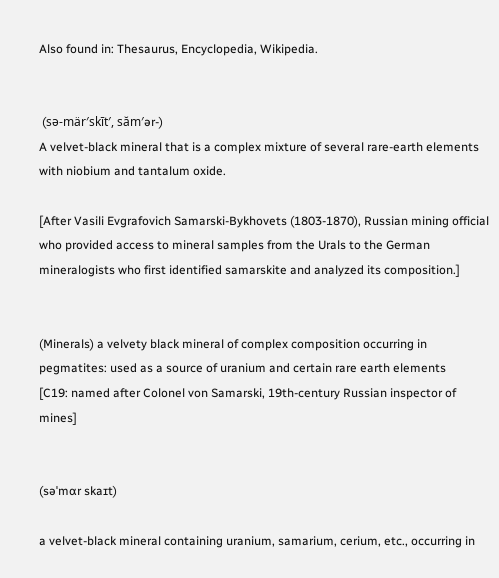Also found in: Thesaurus, Encyclopedia, Wikipedia.


 (sə-mär′skīt′, săm′ər-)
A velvet-black mineral that is a complex mixture of several rare-earth elements with niobium and tantalum oxide.

[After Vasili Evgrafovich Samarski-Bykhovets (1803-1870), Russian mining official who provided access to mineral samples from the Urals to the German mineralogists who first identified samarskite and analyzed its composition.]


(Minerals) a velvety black mineral of complex composition occurring in pegmatites: used as a source of uranium and certain rare earth elements
[C19: named after Colonel von Samarski, 19th-century Russian inspector of mines]


(səˈmɑr skaɪt)

a velvet-black mineral containing uranium, samarium, cerium, etc., occurring in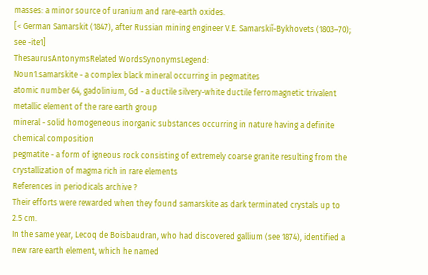masses: a minor source of uranium and rare-earth oxides.
[< German Samarskit (1847), after Russian mining engineer V.E. Samarskiĭ-Bykhovets (1803–70); see -ite1]
ThesaurusAntonymsRelated WordsSynonymsLegend:
Noun1.samarskite - a complex black mineral occurring in pegmatites
atomic number 64, gadolinium, Gd - a ductile silvery-white ductile ferromagnetic trivalent metallic element of the rare earth group
mineral - solid homogeneous inorganic substances occurring in nature having a definite chemical composition
pegmatite - a form of igneous rock consisting of extremely coarse granite resulting from the crystallization of magma rich in rare elements
References in periodicals archive ?
Their efforts were rewarded when they found samarskite as dark terminated crystals up to 2.5 cm.
In the same year, Lecoq de Boisbaudran, who had discovered gallium (see 1874), identified a new rare earth element, which he named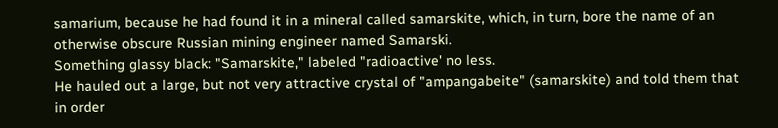samarium, because he had found it in a mineral called samarskite, which, in turn, bore the name of an otherwise obscure Russian mining engineer named Samarski.
Something glassy black: "Samarskite," labeled "radioactive' no less.
He hauled out a large, but not very attractive crystal of "ampangabeite" (samarskite) and told them that in order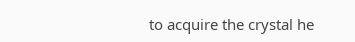to acquire the crystal he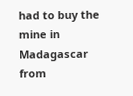had to buy the mine in Madagascar from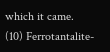which it came.
(10) Ferrotantalite-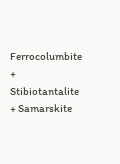Ferrocolumbite + Stibiotantalite + Samarskite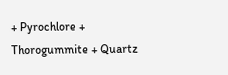+ Pyrochlore + Thorogummite + Quartz